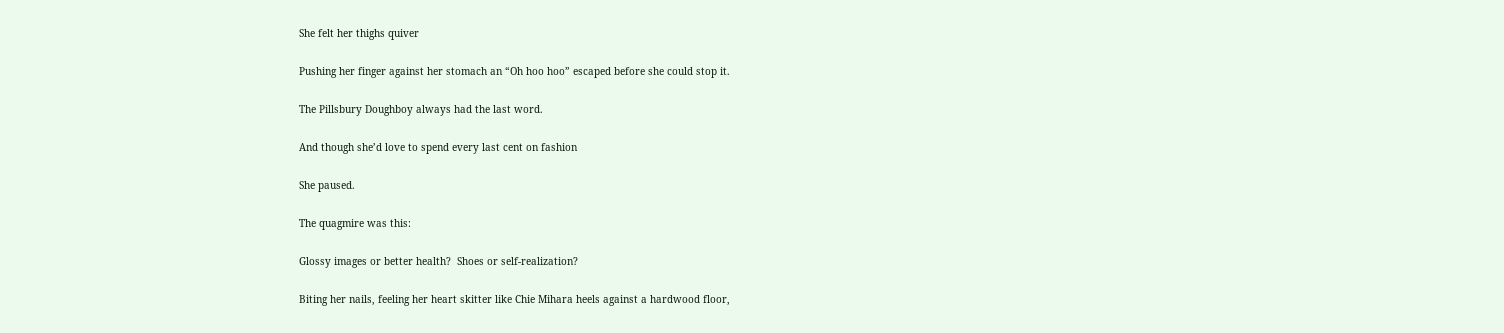She felt her thighs quiver

Pushing her finger against her stomach an “Oh hoo hoo” escaped before she could stop it.

The Pillsbury Doughboy always had the last word.

And though she’d love to spend every last cent on fashion

She paused.

The quagmire was this:

Glossy images or better health?  Shoes or self-realization?

Biting her nails, feeling her heart skitter like Chie Mihara heels against a hardwood floor,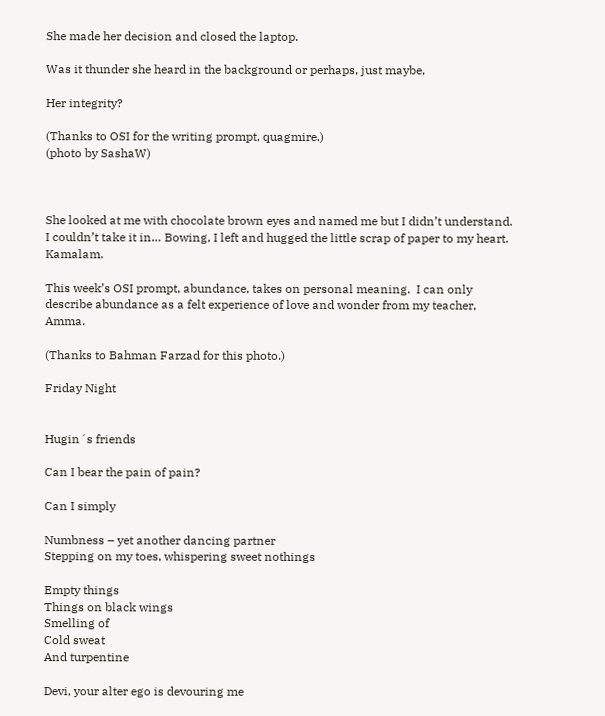She made her decision and closed the laptop.

Was it thunder she heard in the background or perhaps, just maybe,

Her integrity?

(Thanks to OSI for the writing prompt, quagmire.)
(photo by SashaW)



She looked at me with chocolate brown eyes and named me but I didn’t understand.  I couldn’t take it in… Bowing, I left and hugged the little scrap of paper to my heart.  Kamalam.

This week’s OSI prompt, abundance, takes on personal meaning.  I can only describe abundance as a felt experience of love and wonder from my teacher, Amma.

(Thanks to Bahman Farzad for this photo.)

Friday Night


Hugin´s friends

Can I bear the pain of pain?

Can I simply

Numbness – yet another dancing partner
Stepping on my toes, whispering sweet nothings

Empty things
Things on black wings
Smelling of
Cold sweat
And turpentine

Devi, your alter ego is devouring me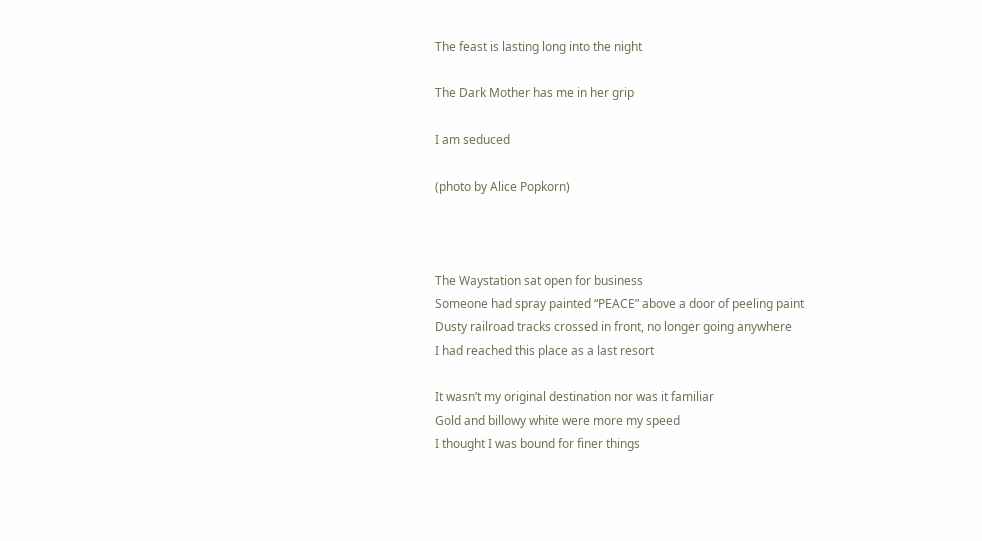The feast is lasting long into the night

The Dark Mother has me in her grip

I am seduced

(photo by Alice Popkorn)



The Waystation sat open for business
Someone had spray painted “PEACE” above a door of peeling paint
Dusty railroad tracks crossed in front, no longer going anywhere
I had reached this place as a last resort

It wasn’t my original destination nor was it familiar
Gold and billowy white were more my speed
I thought I was bound for finer things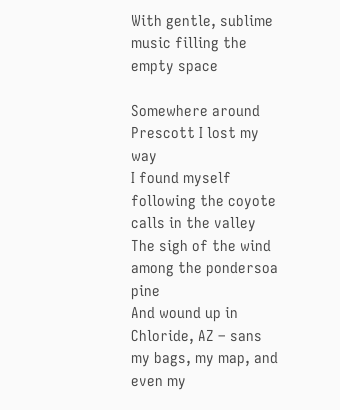With gentle, sublime music filling the empty space

Somewhere around Prescott I lost my way
I found myself following the coyote calls in the valley
The sigh of the wind among the pondersoa pine
And wound up in Chloride, AZ – sans my bags, my map, and even my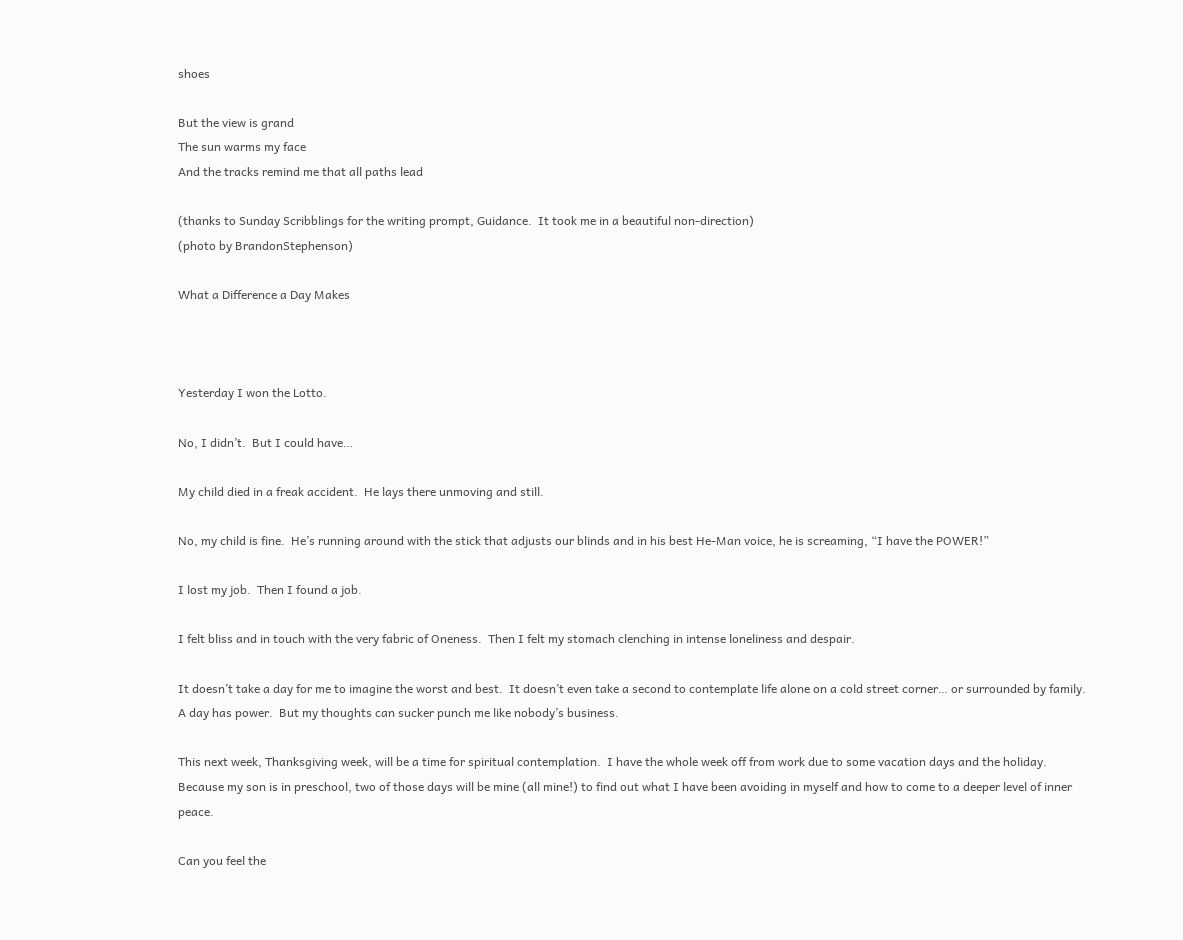shoes

But the view is grand
The sun warms my face
And the tracks remind me that all paths lead

(thanks to Sunday Scribblings for the writing prompt, Guidance.  It took me in a beautiful non-direction)
(photo by BrandonStephenson)

What a Difference a Day Makes



Yesterday I won the Lotto.

No, I didn’t.  But I could have…

My child died in a freak accident.  He lays there unmoving and still.

No, my child is fine.  He’s running around with the stick that adjusts our blinds and in his best He-Man voice, he is screaming, “I have the POWER!”

I lost my job.  Then I found a job.

I felt bliss and in touch with the very fabric of Oneness.  Then I felt my stomach clenching in intense loneliness and despair.

It doesn’t take a day for me to imagine the worst and best.  It doesn’t even take a second to contemplate life alone on a cold street corner… or surrounded by family.  A day has power.  But my thoughts can sucker punch me like nobody’s business.

This next week, Thanksgiving week, will be a time for spiritual contemplation.  I have the whole week off from work due to some vacation days and the holiday.  Because my son is in preschool, two of those days will be mine (all mine!) to find out what I have been avoiding in myself and how to come to a deeper level of inner peace.

Can you feel the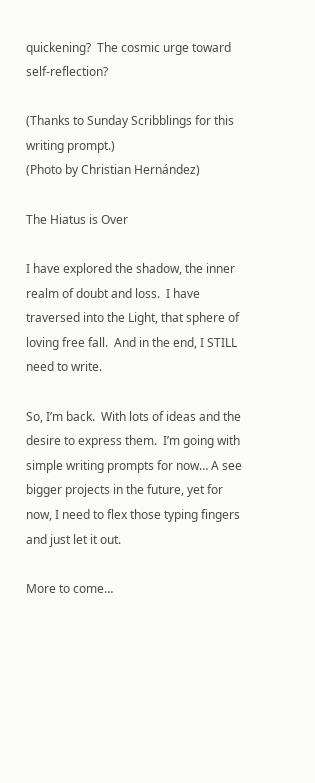quickening?  The cosmic urge toward self-reflection?

(Thanks to Sunday Scribblings for this writing prompt.)
(Photo by Christian Hernández)

The Hiatus is Over

I have explored the shadow, the inner realm of doubt and loss.  I have traversed into the Light, that sphere of loving free fall.  And in the end, I STILL need to write.

So, I’m back.  With lots of ideas and the desire to express them.  I’m going with simple writing prompts for now… A see bigger projects in the future, yet for now, I need to flex those typing fingers and just let it out.

More to come…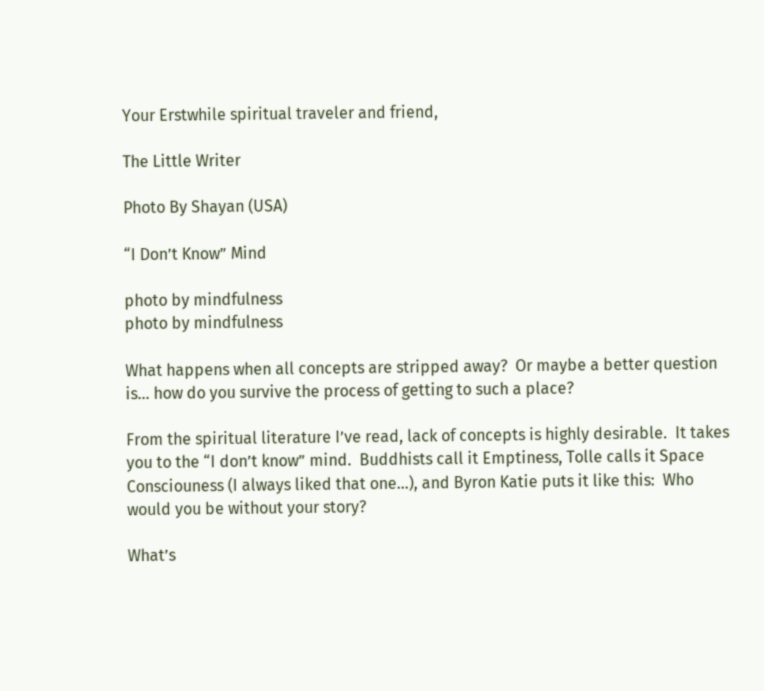Your Erstwhile spiritual traveler and friend,

The Little Writer

Photo By Shayan (USA)

“I Don’t Know” Mind

photo by mindfulness
photo by mindfulness

What happens when all concepts are stripped away?  Or maybe a better question is… how do you survive the process of getting to such a place?

From the spiritual literature I’ve read, lack of concepts is highly desirable.  It takes you to the “I don’t know” mind.  Buddhists call it Emptiness, Tolle calls it Space Consciouness (I always liked that one…), and Byron Katie puts it like this:  Who would you be without your story?

What’s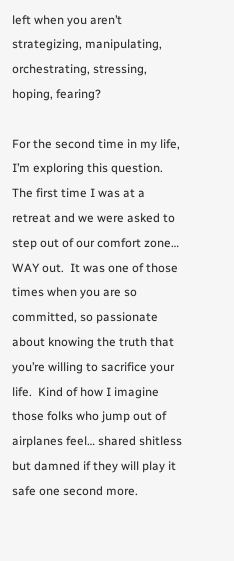left when you aren’t strategizing, manipulating, orchestrating, stressing, hoping, fearing?

For the second time in my life, I’m exploring this question.  The first time I was at a retreat and we were asked to step out of our comfort zone… WAY out.  It was one of those times when you are so committed, so passionate about knowing the truth that you’re willing to sacrifice your life.  Kind of how I imagine those folks who jump out of airplanes feel… shared shitless but damned if they will play it safe one second more.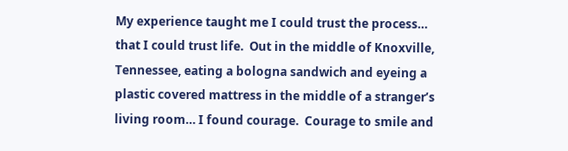My experience taught me I could trust the process… that I could trust life.  Out in the middle of Knoxville, Tennessee, eating a bologna sandwich and eyeing a plastic covered mattress in the middle of a stranger’s living room… I found courage.  Courage to smile and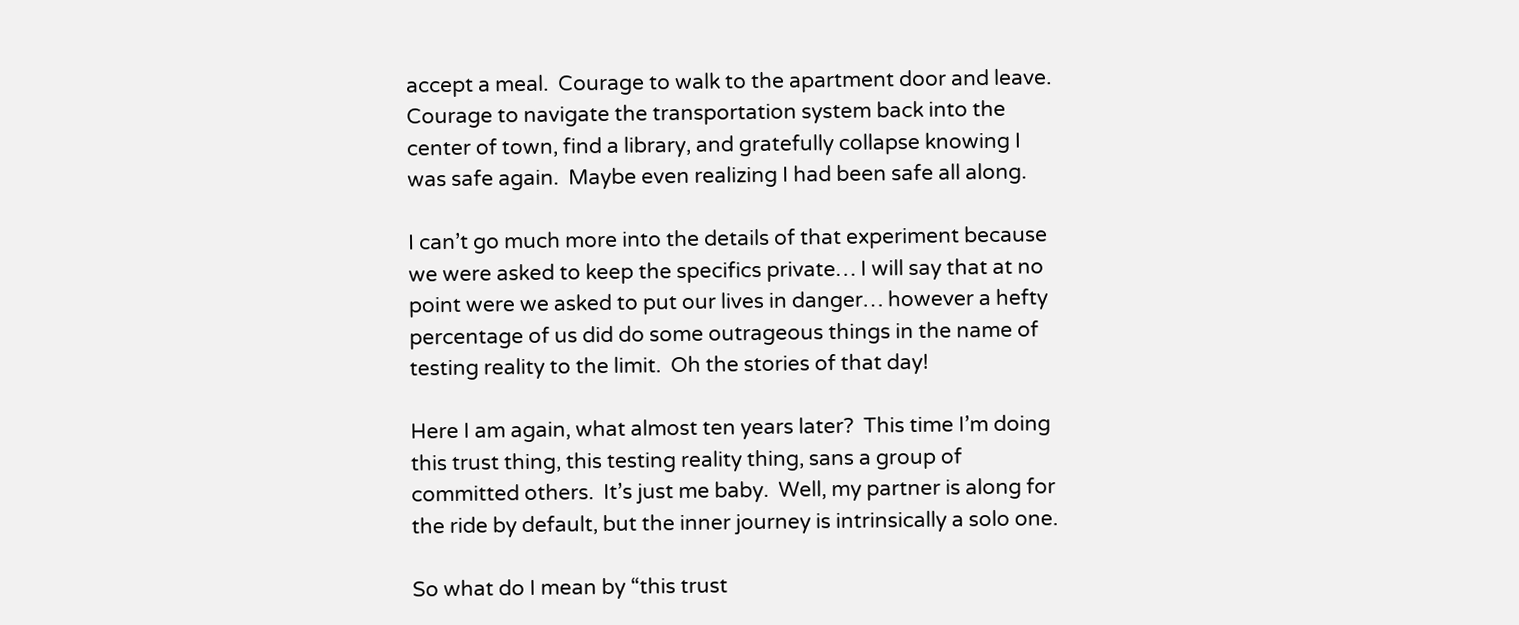accept a meal.  Courage to walk to the apartment door and leave.  Courage to navigate the transportation system back into the center of town, find a library, and gratefully collapse knowing I was safe again.  Maybe even realizing I had been safe all along.

I can’t go much more into the details of that experiment because we were asked to keep the specifics private… I will say that at no point were we asked to put our lives in danger… however a hefty percentage of us did do some outrageous things in the name of testing reality to the limit.  Oh the stories of that day!

Here I am again, what almost ten years later?  This time I’m doing this trust thing, this testing reality thing, sans a group of committed others.  It’s just me baby.  Well, my partner is along for the ride by default, but the inner journey is intrinsically a solo one.

So what do I mean by “this trust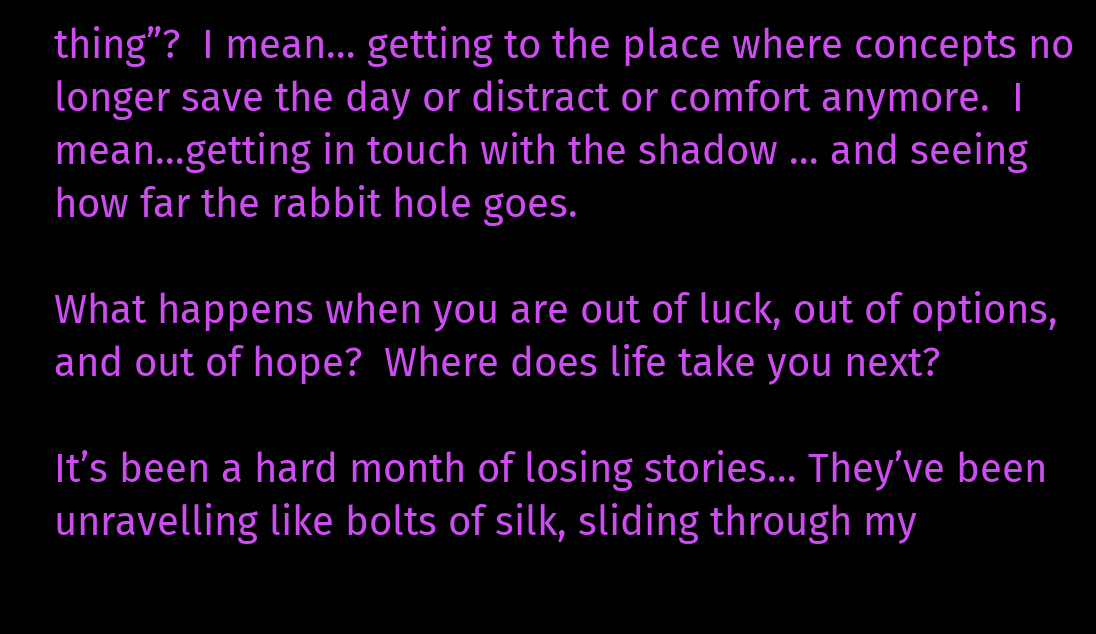thing”?  I mean… getting to the place where concepts no longer save the day or distract or comfort anymore.  I mean…getting in touch with the shadow … and seeing how far the rabbit hole goes.

What happens when you are out of luck, out of options, and out of hope?  Where does life take you next?

It’s been a hard month of losing stories… They’ve been unravelling like bolts of silk, sliding through my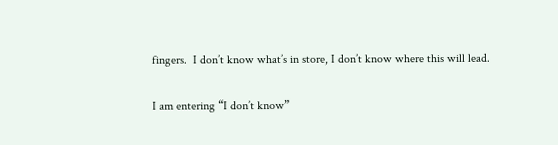fingers.  I don’t know what’s in store, I don’t know where this will lead.

I am entering “I don’t know”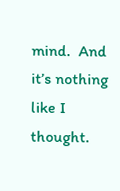mind.  And it’s nothing like I thought.